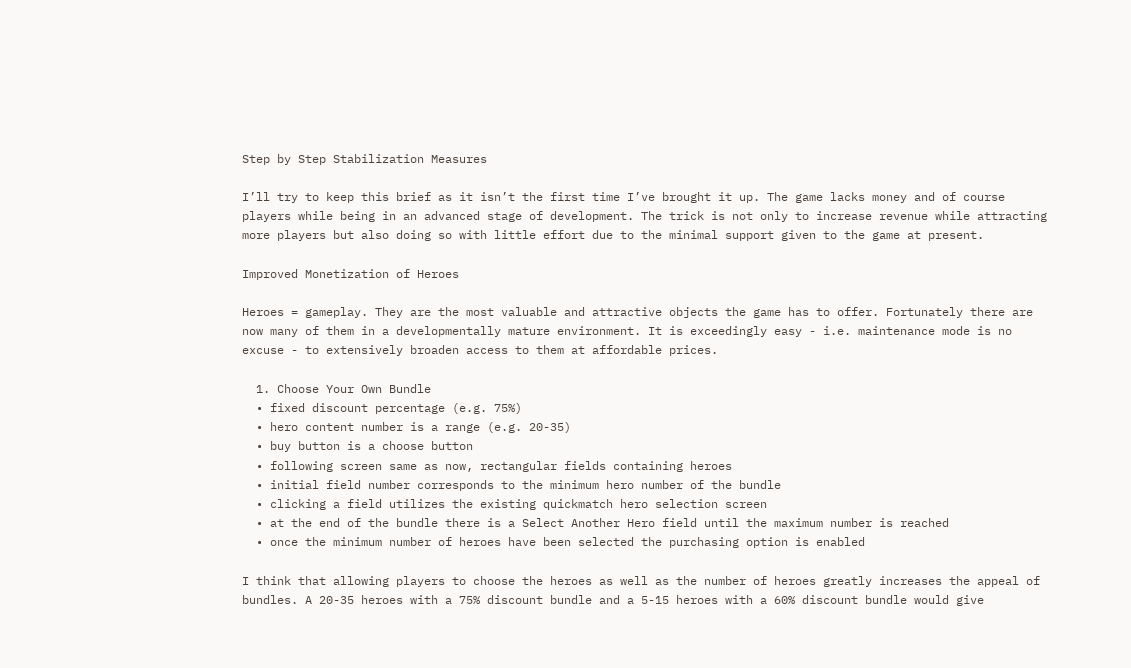Step by Step Stabilization Measures

I’ll try to keep this brief as it isn’t the first time I’ve brought it up. The game lacks money and of course players while being in an advanced stage of development. The trick is not only to increase revenue while attracting more players but also doing so with little effort due to the minimal support given to the game at present.

Improved Monetization of Heroes

Heroes = gameplay. They are the most valuable and attractive objects the game has to offer. Fortunately there are now many of them in a developmentally mature environment. It is exceedingly easy - i.e. maintenance mode is no excuse - to extensively broaden access to them at affordable prices.

  1. Choose Your Own Bundle
  • fixed discount percentage (e.g. 75%)
  • hero content number is a range (e.g. 20-35)
  • buy button is a choose button
  • following screen same as now, rectangular fields containing heroes
  • initial field number corresponds to the minimum hero number of the bundle
  • clicking a field utilizes the existing quickmatch hero selection screen
  • at the end of the bundle there is a Select Another Hero field until the maximum number is reached
  • once the minimum number of heroes have been selected the purchasing option is enabled

I think that allowing players to choose the heroes as well as the number of heroes greatly increases the appeal of bundles. A 20-35 heroes with a 75% discount bundle and a 5-15 heroes with a 60% discount bundle would give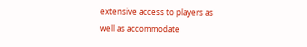extensive access to players as well as accommodate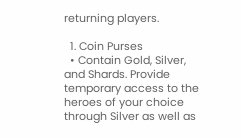returning players.

  1. Coin Purses
  • Contain Gold, Silver, and Shards. Provide temporary access to the heroes of your choice through Silver as well as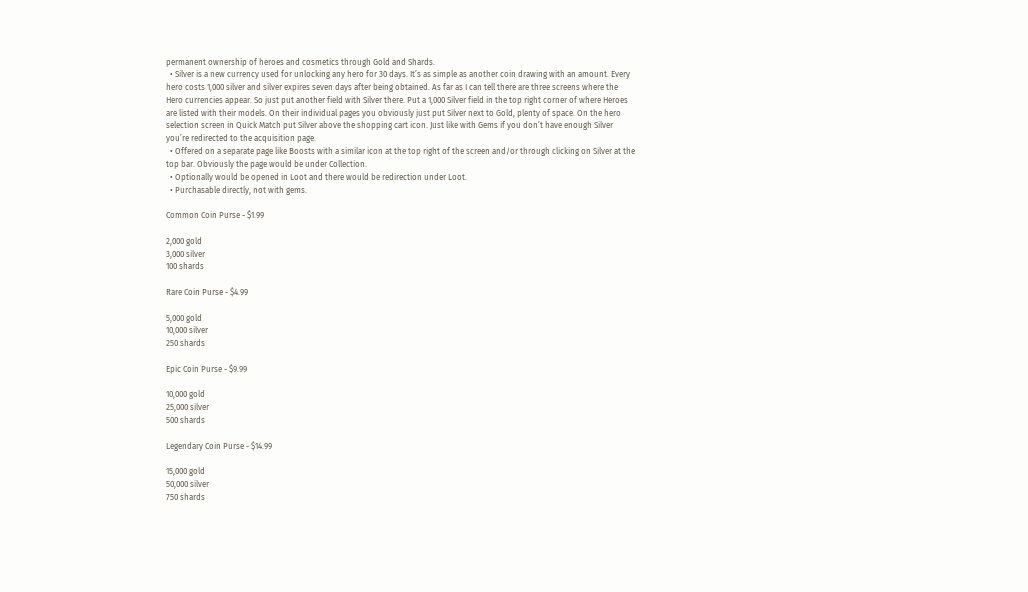permanent ownership of heroes and cosmetics through Gold and Shards.
  • Silver is a new currency used for unlocking any hero for 30 days. It’s as simple as another coin drawing with an amount. Every hero costs 1,000 silver and silver expires seven days after being obtained. As far as I can tell there are three screens where the Hero currencies appear. So just put another field with Silver there. Put a 1,000 Silver field in the top right corner of where Heroes are listed with their models. On their individual pages you obviously just put Silver next to Gold, plenty of space. On the hero selection screen in Quick Match put Silver above the shopping cart icon. Just like with Gems if you don’t have enough Silver you’re redirected to the acquisition page.
  • Offered on a separate page like Boosts with a similar icon at the top right of the screen and/or through clicking on Silver at the top bar. Obviously the page would be under Collection.
  • Optionally would be opened in Loot and there would be redirection under Loot.
  • Purchasable directly, not with gems.

Common Coin Purse - $1.99

2,000 gold
3,000 silver
100 shards

Rare Coin Purse - $4.99

5,000 gold
10,000 silver
250 shards

Epic Coin Purse - $9.99

10,000 gold
25,000 silver
500 shards

Legendary Coin Purse - $14.99

15,000 gold
50,000 silver
750 shards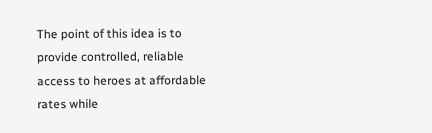The point of this idea is to provide controlled, reliable access to heroes at affordable rates while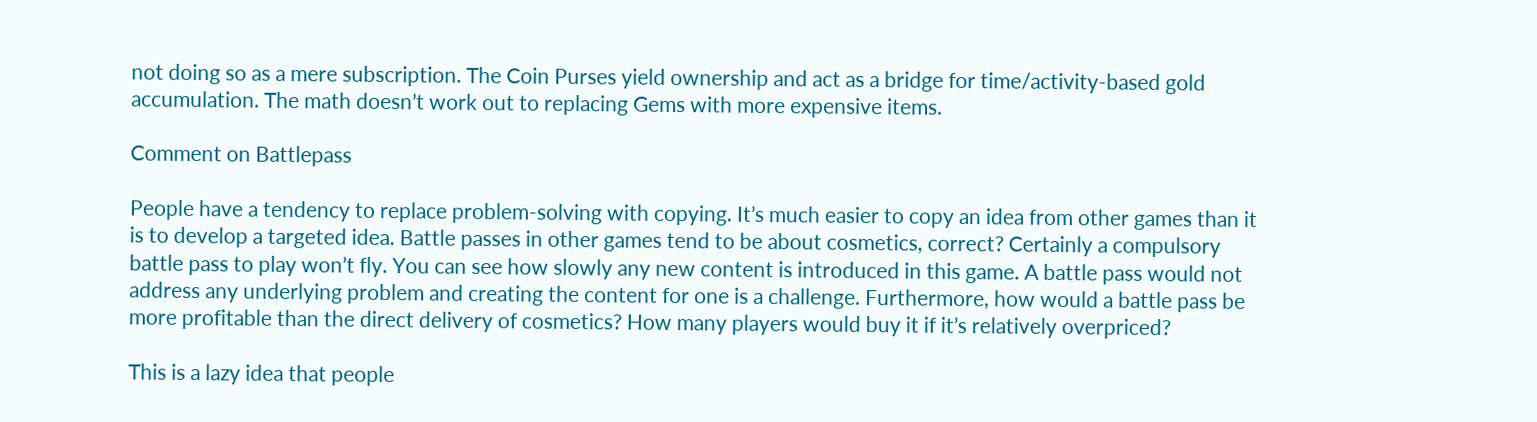not doing so as a mere subscription. The Coin Purses yield ownership and act as a bridge for time/activity-based gold accumulation. The math doesn’t work out to replacing Gems with more expensive items.

Comment on Battlepass

People have a tendency to replace problem-solving with copying. It’s much easier to copy an idea from other games than it is to develop a targeted idea. Battle passes in other games tend to be about cosmetics, correct? Certainly a compulsory battle pass to play won’t fly. You can see how slowly any new content is introduced in this game. A battle pass would not address any underlying problem and creating the content for one is a challenge. Furthermore, how would a battle pass be more profitable than the direct delivery of cosmetics? How many players would buy it if it’s relatively overpriced?

This is a lazy idea that people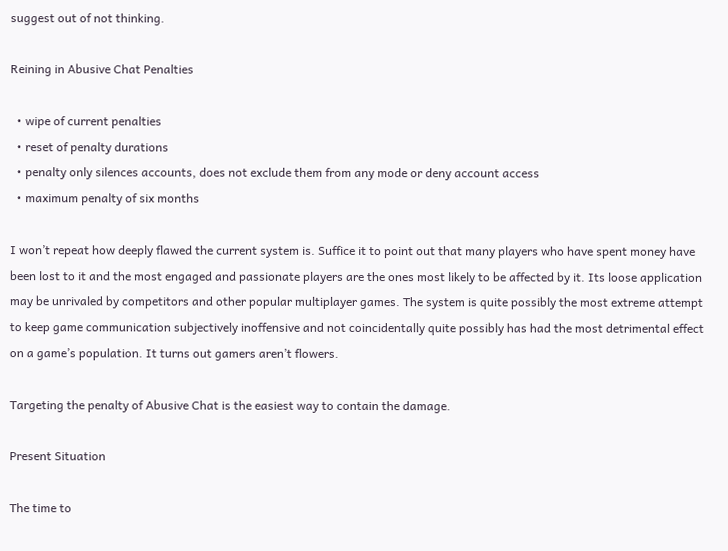suggest out of not thinking.

Reining in Abusive Chat Penalties

  • wipe of current penalties
  • reset of penalty durations
  • penalty only silences accounts, does not exclude them from any mode or deny account access
  • maximum penalty of six months

I won’t repeat how deeply flawed the current system is. Suffice it to point out that many players who have spent money have been lost to it and the most engaged and passionate players are the ones most likely to be affected by it. Its loose application may be unrivaled by competitors and other popular multiplayer games. The system is quite possibly the most extreme attempt to keep game communication subjectively inoffensive and not coincidentally quite possibly has had the most detrimental effect on a game’s population. It turns out gamers aren’t flowers.

Targeting the penalty of Abusive Chat is the easiest way to contain the damage.

Present Situation

The time to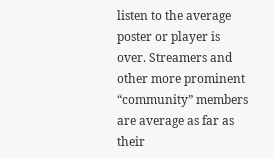listen to the average poster or player is over. Streamers and other more prominent “community” members are average as far as their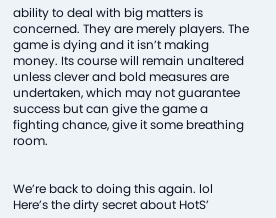ability to deal with big matters is concerned. They are merely players. The game is dying and it isn’t making money. Its course will remain unaltered unless clever and bold measures are undertaken, which may not guarantee success but can give the game a fighting chance, give it some breathing room.


We’re back to doing this again. lol Here’s the dirty secret about HotS’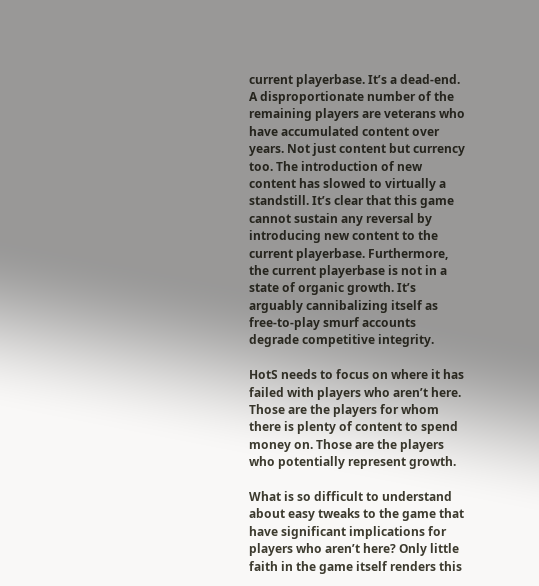current playerbase. It’s a dead-end. A disproportionate number of the remaining players are veterans who have accumulated content over years. Not just content but currency too. The introduction of new content has slowed to virtually a standstill. It’s clear that this game cannot sustain any reversal by introducing new content to the current playerbase. Furthermore, the current playerbase is not in a state of organic growth. It’s arguably cannibalizing itself as free-to-play smurf accounts degrade competitive integrity.

HotS needs to focus on where it has failed with players who aren’t here. Those are the players for whom there is plenty of content to spend money on. Those are the players who potentially represent growth.

What is so difficult to understand about easy tweaks to the game that have significant implications for players who aren’t here? Only little faith in the game itself renders this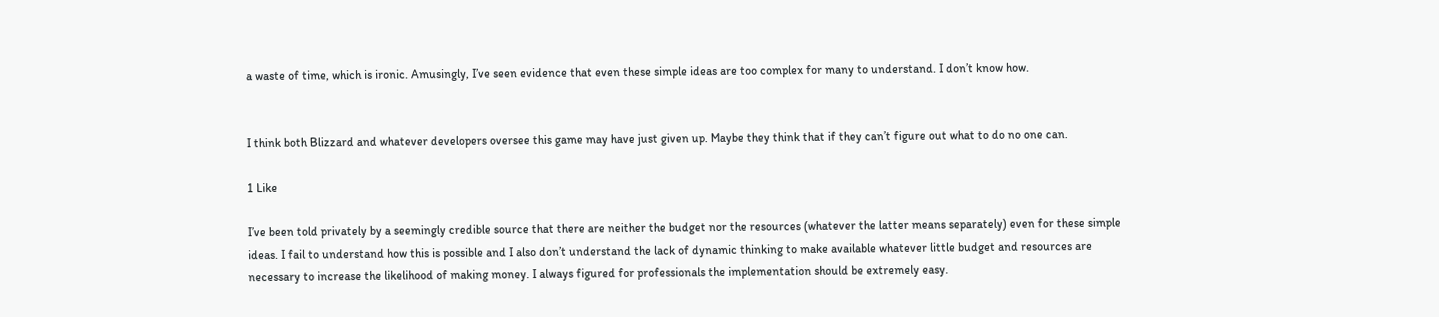a waste of time, which is ironic. Amusingly, I’ve seen evidence that even these simple ideas are too complex for many to understand. I don’t know how.


I think both Blizzard and whatever developers oversee this game may have just given up. Maybe they think that if they can’t figure out what to do no one can.

1 Like

I’ve been told privately by a seemingly credible source that there are neither the budget nor the resources (whatever the latter means separately) even for these simple ideas. I fail to understand how this is possible and I also don’t understand the lack of dynamic thinking to make available whatever little budget and resources are necessary to increase the likelihood of making money. I always figured for professionals the implementation should be extremely easy.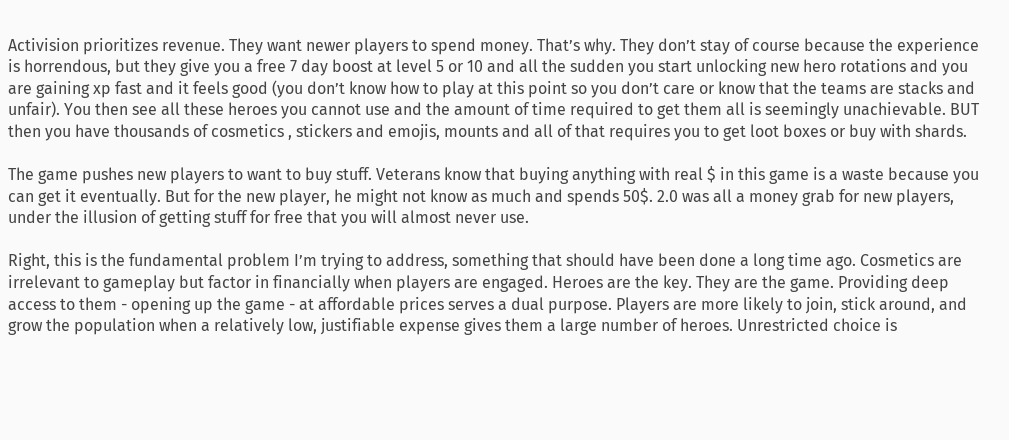Activision prioritizes revenue. They want newer players to spend money. That’s why. They don’t stay of course because the experience is horrendous, but they give you a free 7 day boost at level 5 or 10 and all the sudden you start unlocking new hero rotations and you are gaining xp fast and it feels good (you don’t know how to play at this point so you don’t care or know that the teams are stacks and unfair). You then see all these heroes you cannot use and the amount of time required to get them all is seemingly unachievable. BUT then you have thousands of cosmetics , stickers and emojis, mounts and all of that requires you to get loot boxes or buy with shards.

The game pushes new players to want to buy stuff. Veterans know that buying anything with real $ in this game is a waste because you can get it eventually. But for the new player, he might not know as much and spends 50$. 2.0 was all a money grab for new players, under the illusion of getting stuff for free that you will almost never use.

Right, this is the fundamental problem I’m trying to address, something that should have been done a long time ago. Cosmetics are irrelevant to gameplay but factor in financially when players are engaged. Heroes are the key. They are the game. Providing deep access to them - opening up the game - at affordable prices serves a dual purpose. Players are more likely to join, stick around, and grow the population when a relatively low, justifiable expense gives them a large number of heroes. Unrestricted choice is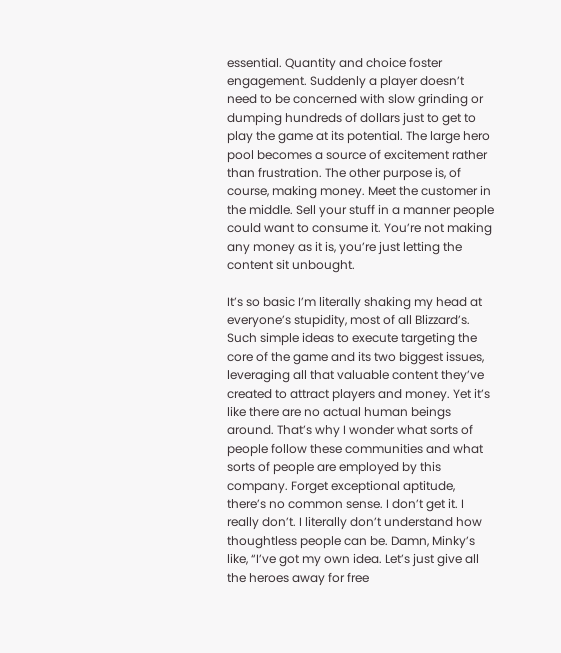essential. Quantity and choice foster engagement. Suddenly a player doesn’t need to be concerned with slow grinding or dumping hundreds of dollars just to get to play the game at its potential. The large hero pool becomes a source of excitement rather than frustration. The other purpose is, of course, making money. Meet the customer in the middle. Sell your stuff in a manner people could want to consume it. You’re not making any money as it is, you’re just letting the content sit unbought.

It’s so basic I’m literally shaking my head at everyone’s stupidity, most of all Blizzard’s. Such simple ideas to execute targeting the core of the game and its two biggest issues, leveraging all that valuable content they’ve created to attract players and money. Yet it’s like there are no actual human beings around. That’s why I wonder what sorts of people follow these communities and what sorts of people are employed by this company. Forget exceptional aptitude, there’s no common sense. I don’t get it. I really don’t. I literally don’t understand how thoughtless people can be. Damn, Minky’s like, “I’ve got my own idea. Let’s just give all the heroes away for free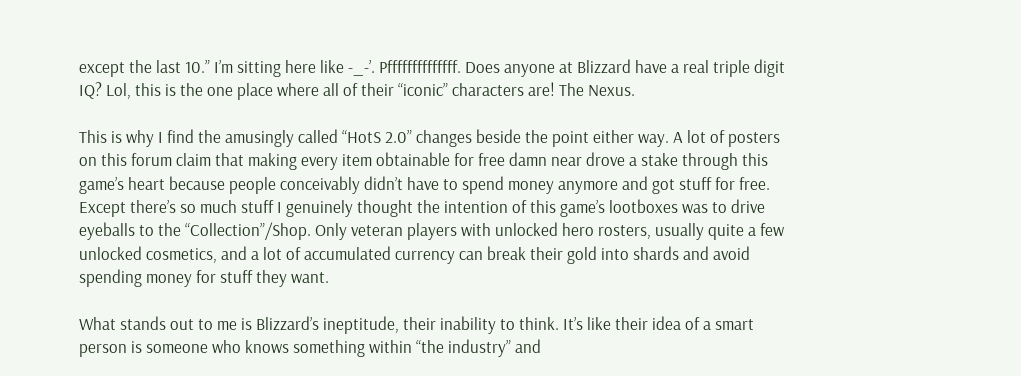except the last 10.” I’m sitting here like -_-’. Pffffffffffffff. Does anyone at Blizzard have a real triple digit IQ? Lol, this is the one place where all of their “iconic” characters are! The Nexus.

This is why I find the amusingly called “HotS 2.0” changes beside the point either way. A lot of posters on this forum claim that making every item obtainable for free damn near drove a stake through this game’s heart because people conceivably didn’t have to spend money anymore and got stuff for free. Except there’s so much stuff I genuinely thought the intention of this game’s lootboxes was to drive eyeballs to the “Collection”/Shop. Only veteran players with unlocked hero rosters, usually quite a few unlocked cosmetics, and a lot of accumulated currency can break their gold into shards and avoid spending money for stuff they want.

What stands out to me is Blizzard’s ineptitude, their inability to think. It’s like their idea of a smart person is someone who knows something within “the industry” and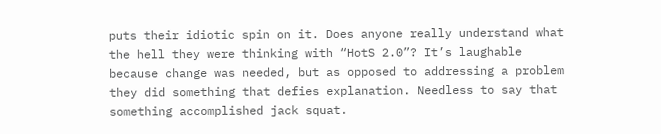puts their idiotic spin on it. Does anyone really understand what the hell they were thinking with “HotS 2.0”? It’s laughable because change was needed, but as opposed to addressing a problem they did something that defies explanation. Needless to say that something accomplished jack squat.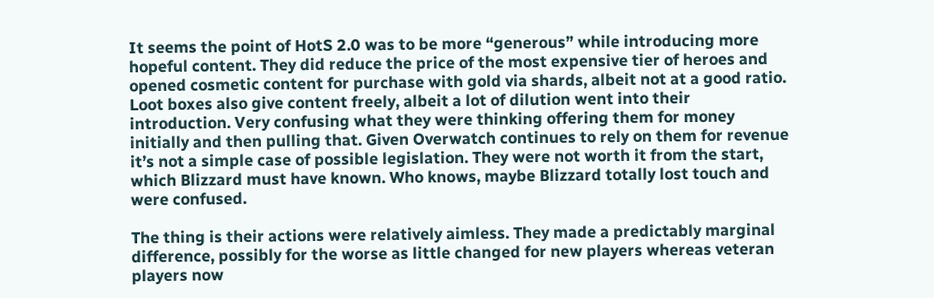It seems the point of HotS 2.0 was to be more “generous” while introducing more hopeful content. They did reduce the price of the most expensive tier of heroes and opened cosmetic content for purchase with gold via shards, albeit not at a good ratio. Loot boxes also give content freely, albeit a lot of dilution went into their introduction. Very confusing what they were thinking offering them for money initially and then pulling that. Given Overwatch continues to rely on them for revenue it’s not a simple case of possible legislation. They were not worth it from the start, which Blizzard must have known. Who knows, maybe Blizzard totally lost touch and were confused.

The thing is their actions were relatively aimless. They made a predictably marginal difference, possibly for the worse as little changed for new players whereas veteran players now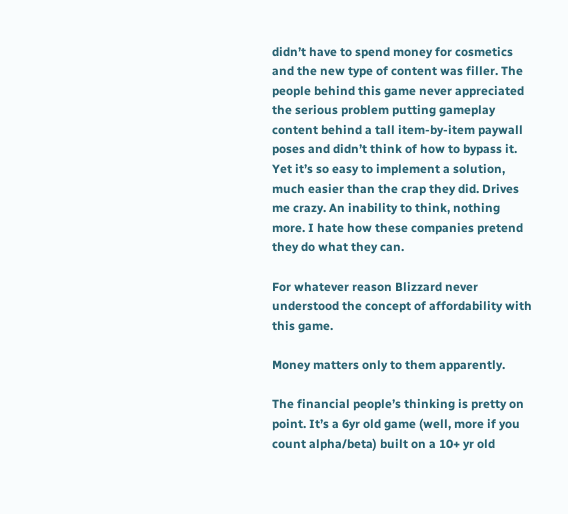didn’t have to spend money for cosmetics and the new type of content was filler. The people behind this game never appreciated the serious problem putting gameplay content behind a tall item-by-item paywall poses and didn’t think of how to bypass it. Yet it’s so easy to implement a solution, much easier than the crap they did. Drives me crazy. An inability to think, nothing more. I hate how these companies pretend they do what they can.

For whatever reason Blizzard never understood the concept of affordability with this game.

Money matters only to them apparently.

The financial people’s thinking is pretty on point. It’s a 6yr old game (well, more if you count alpha/beta) built on a 10+ yr old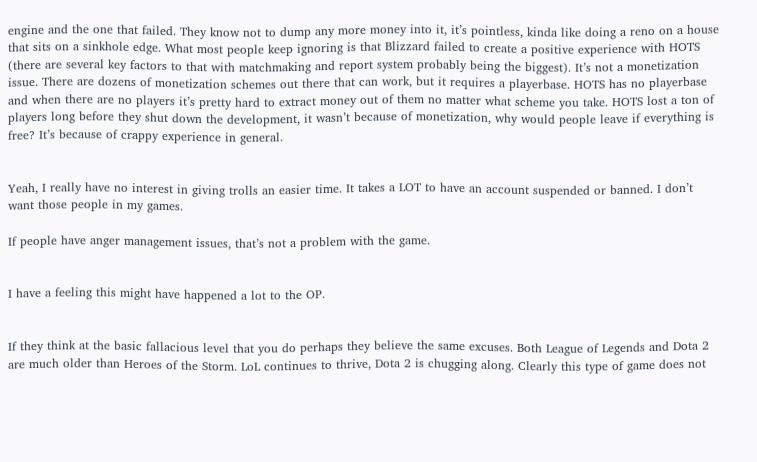engine and the one that failed. They know not to dump any more money into it, it’s pointless, kinda like doing a reno on a house that sits on a sinkhole edge. What most people keep ignoring is that Blizzard failed to create a positive experience with HOTS (there are several key factors to that with matchmaking and report system probably being the biggest). It’s not a monetization issue. There are dozens of monetization schemes out there that can work, but it requires a playerbase. HOTS has no playerbase and when there are no players it’s pretty hard to extract money out of them no matter what scheme you take. HOTS lost a ton of players long before they shut down the development, it wasn’t because of monetization, why would people leave if everything is free? It’s because of crappy experience in general.


Yeah, I really have no interest in giving trolls an easier time. It takes a LOT to have an account suspended or banned. I don’t want those people in my games.

If people have anger management issues, that’s not a problem with the game.


I have a feeling this might have happened a lot to the OP.


If they think at the basic fallacious level that you do perhaps they believe the same excuses. Both League of Legends and Dota 2 are much older than Heroes of the Storm. LoL continues to thrive, Dota 2 is chugging along. Clearly this type of game does not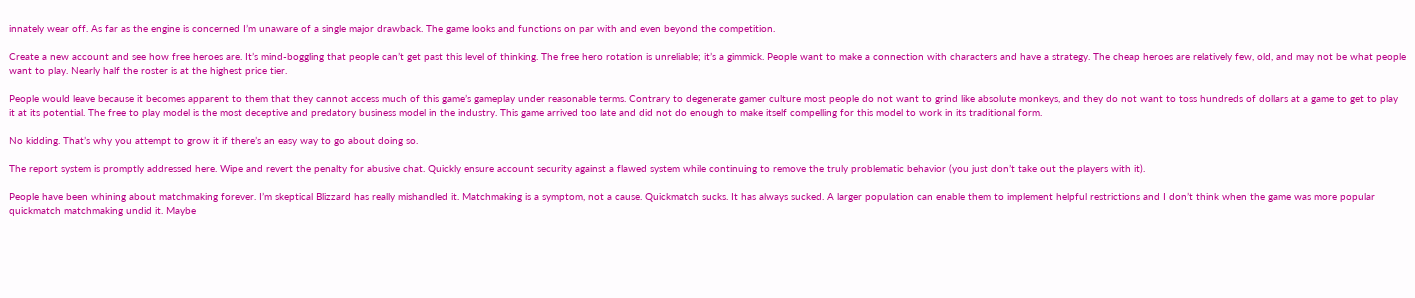innately wear off. As far as the engine is concerned I’m unaware of a single major drawback. The game looks and functions on par with and even beyond the competition.

Create a new account and see how free heroes are. It’s mind-boggling that people can’t get past this level of thinking. The free hero rotation is unreliable; it’s a gimmick. People want to make a connection with characters and have a strategy. The cheap heroes are relatively few, old, and may not be what people want to play. Nearly half the roster is at the highest price tier.

People would leave because it becomes apparent to them that they cannot access much of this game’s gameplay under reasonable terms. Contrary to degenerate gamer culture most people do not want to grind like absolute monkeys, and they do not want to toss hundreds of dollars at a game to get to play it at its potential. The free to play model is the most deceptive and predatory business model in the industry. This game arrived too late and did not do enough to make itself compelling for this model to work in its traditional form.

No kidding. That’s why you attempt to grow it if there’s an easy way to go about doing so.

The report system is promptly addressed here. Wipe and revert the penalty for abusive chat. Quickly ensure account security against a flawed system while continuing to remove the truly problematic behavior (you just don’t take out the players with it).

People have been whining about matchmaking forever. I’m skeptical Blizzard has really mishandled it. Matchmaking is a symptom, not a cause. Quickmatch sucks. It has always sucked. A larger population can enable them to implement helpful restrictions and I don’t think when the game was more popular quickmatch matchmaking undid it. Maybe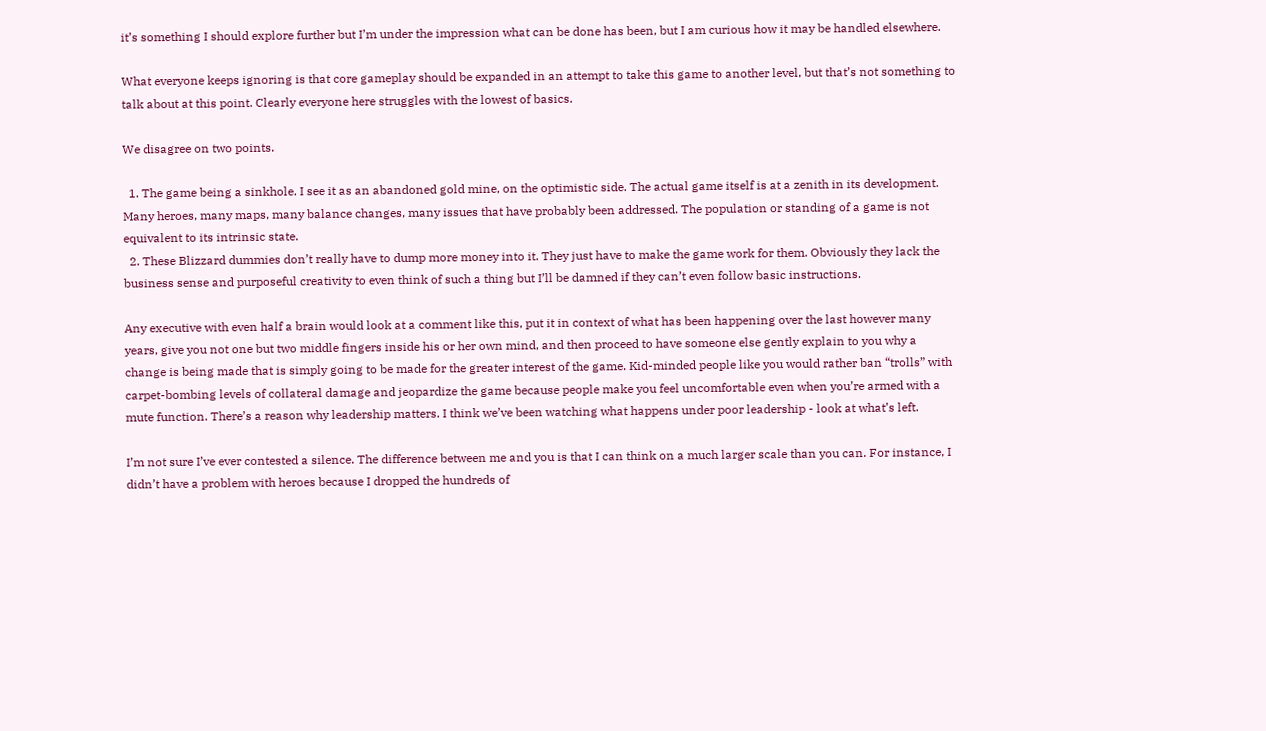it’s something I should explore further but I’m under the impression what can be done has been, but I am curious how it may be handled elsewhere.

What everyone keeps ignoring is that core gameplay should be expanded in an attempt to take this game to another level, but that’s not something to talk about at this point. Clearly everyone here struggles with the lowest of basics.

We disagree on two points.

  1. The game being a sinkhole. I see it as an abandoned gold mine, on the optimistic side. The actual game itself is at a zenith in its development. Many heroes, many maps, many balance changes, many issues that have probably been addressed. The population or standing of a game is not equivalent to its intrinsic state.
  2. These Blizzard dummies don’t really have to dump more money into it. They just have to make the game work for them. Obviously they lack the business sense and purposeful creativity to even think of such a thing but I’ll be damned if they can’t even follow basic instructions.

Any executive with even half a brain would look at a comment like this, put it in context of what has been happening over the last however many years, give you not one but two middle fingers inside his or her own mind, and then proceed to have someone else gently explain to you why a change is being made that is simply going to be made for the greater interest of the game. Kid-minded people like you would rather ban “trolls” with carpet-bombing levels of collateral damage and jeopardize the game because people make you feel uncomfortable even when you’re armed with a mute function. There’s a reason why leadership matters. I think we’ve been watching what happens under poor leadership - look at what’s left.

I’m not sure I’ve ever contested a silence. The difference between me and you is that I can think on a much larger scale than you can. For instance, I didn’t have a problem with heroes because I dropped the hundreds of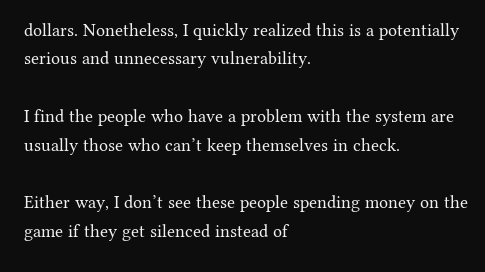dollars. Nonetheless, I quickly realized this is a potentially serious and unnecessary vulnerability.

I find the people who have a problem with the system are usually those who can’t keep themselves in check.

Either way, I don’t see these people spending money on the game if they get silenced instead of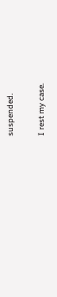suspended.

I rest my case.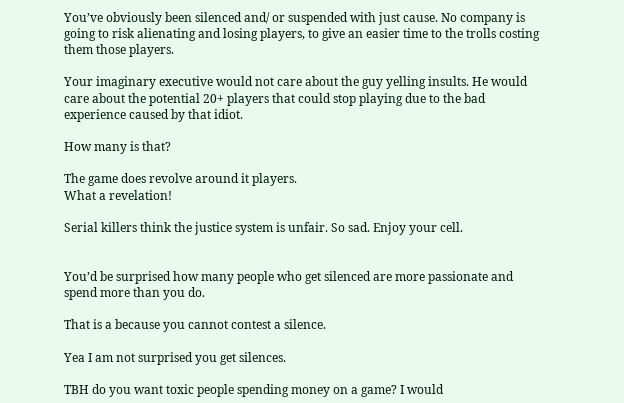You’ve obviously been silenced and/ or suspended with just cause. No company is going to risk alienating and losing players, to give an easier time to the trolls costing them those players.

Your imaginary executive would not care about the guy yelling insults. He would care about the potential 20+ players that could stop playing due to the bad experience caused by that idiot.

How many is that?

The game does revolve around it players.
What a revelation!

Serial killers think the justice system is unfair. So sad. Enjoy your cell.


You’d be surprised how many people who get silenced are more passionate and spend more than you do.

That is a because you cannot contest a silence.

Yea I am not surprised you get silences.

TBH do you want toxic people spending money on a game? I would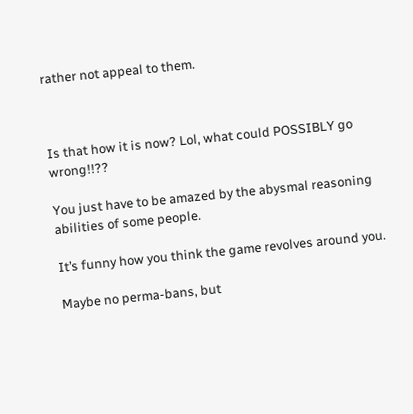rather not appeal to them.



Is that how it is now? Lol, what could POSSIBLY go wrong!!??

You just have to be amazed by the abysmal reasoning abilities of some people.

It’s funny how you think the game revolves around you.

Maybe no perma-bans, but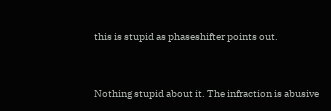this is stupid as phaseshifter points out.


Nothing stupid about it. The infraction is abusive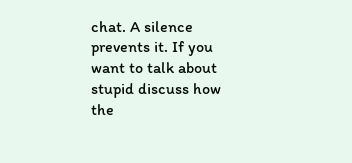chat. A silence prevents it. If you want to talk about stupid discuss how the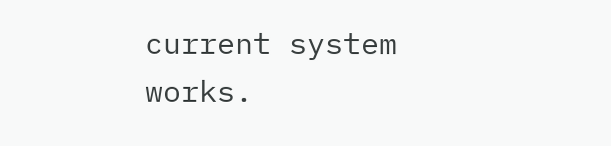current system works.